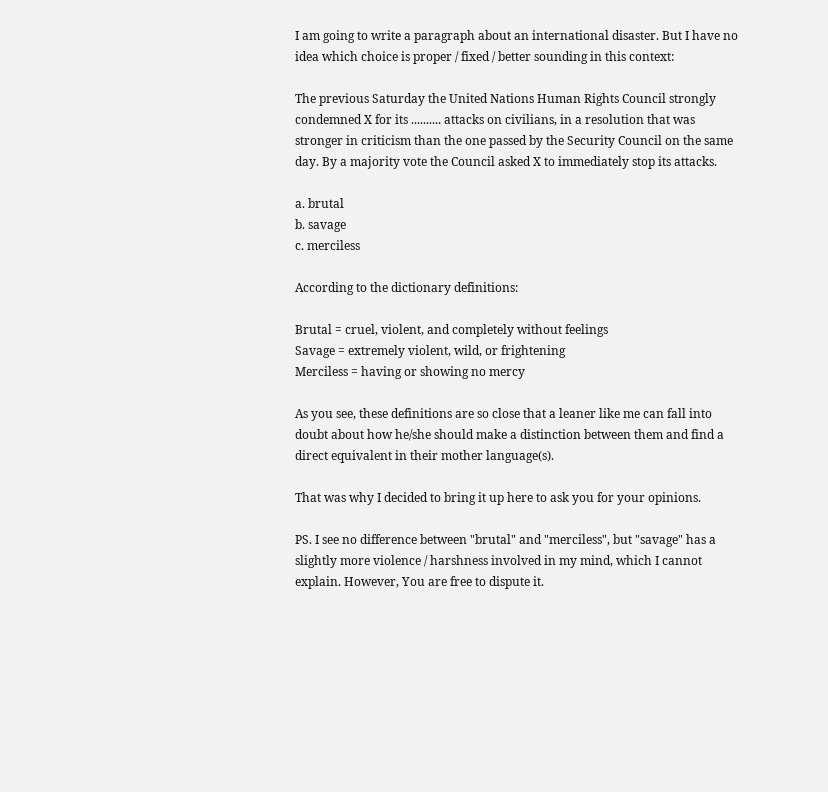I am going to write a paragraph about an international disaster. But I have no idea which choice is proper / fixed / better sounding in this context:

The previous Saturday the United Nations Human Rights Council strongly condemned X for its .......... attacks on civilians, in a resolution that was stronger in criticism than the one passed by the Security Council on the same day. By a majority vote the Council asked X to immediately stop its attacks.

a. brutal
b. savage
c. merciless

According to the dictionary definitions:

Brutal = cruel, violent, and completely without feelings
Savage = extremely violent, wild, or frightening
Merciless = having or showing no mercy

As you see, these definitions are so close that a leaner like me can fall into doubt about how he/she should make a distinction between them and find a direct equivalent in their mother language(s).

That was why I decided to bring it up here to ask you for your opinions.

PS. I see no difference between "brutal" and "merciless", but "savage" has a slightly more violence / harshness involved in my mind, which I cannot explain. However, You are free to dispute it.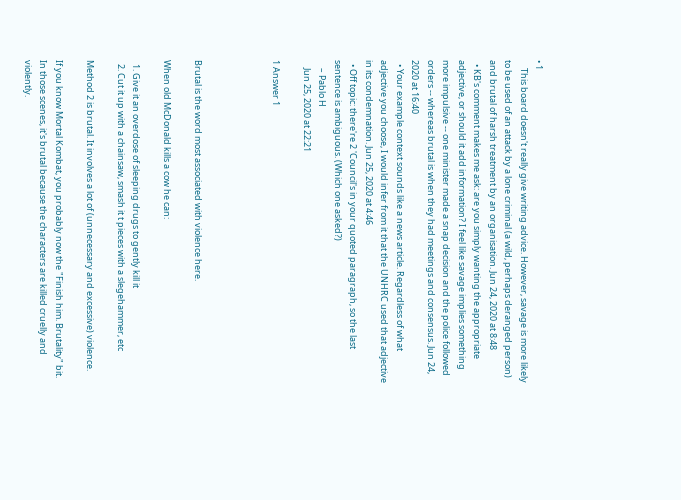• 1
    This board doesn't really give writing advice. However, savage is more likely to be used of an attack by a lone criminal (a wild, perhaps deranged person) and brutal of harsh treatment by an organisation. Jun 24, 2020 at 8:48
  • KB's comment makes me ask: are you simply wanting the appropriate adjective, or should it add information? I feel like savage implies something more impulsive -- one minister made a snap decision and the police followed orders -- whereas brutal is when they had meetings and consensus. Jun 24, 2020 at 16:40
  • Your example context sounds like a news article. Regardless of what adjective you choose, I would infer from it that the UNHRC used that adjective in its condemnation. Jun 25, 2020 at 4:46
  • Off topic: there're 2 'Council's in your quoted paragraph, so the last sentence is ambiguous. (Which one asked?)
    – Pablo H
    Jun 25, 2020 at 22:21

1 Answer 1




Brutal is the word most associated with violence here.

When old McDonald kills a cow he can:

  1. Give it an overdose of sleeping drugs to gently kill it
  2. Cut it up with a chainsaw, smash it t pieces with a slegehammer, etc

Method 2 is brutal. It involves a lot of (unnecessary and excessive) violence.

If you know Mortal Kombat, you probably now the "Finish him. Brutality" bit. In those scenes, it's brutal because the characters are killed cruelly and violently.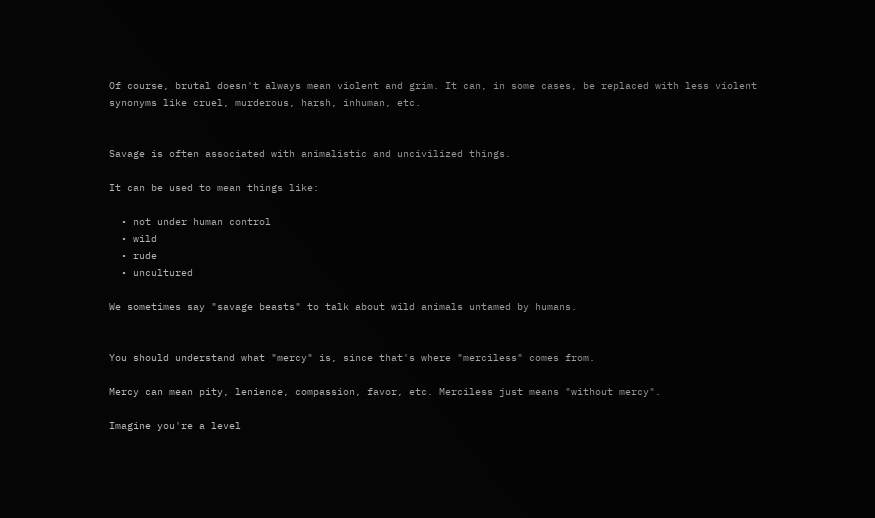Of course, brutal doesn't always mean violent and grim. It can, in some cases, be replaced with less violent synonyms like cruel, murderous, harsh, inhuman, etc.


Savage is often associated with animalistic and uncivilized things.

It can be used to mean things like:

  • not under human control
  • wild
  • rude
  • uncultured

We sometimes say "savage beasts" to talk about wild animals untamed by humans.


You should understand what "mercy" is, since that's where "merciless" comes from.

Mercy can mean pity, lenience, compassion, favor, etc. Merciless just means "without mercy".

Imagine you're a level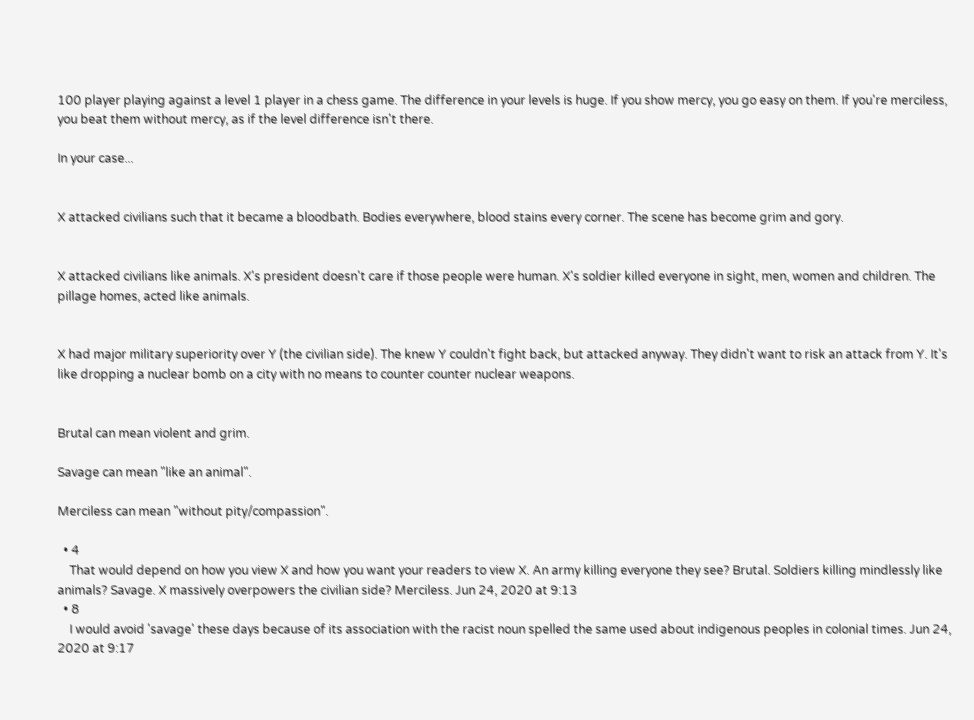100 player playing against a level 1 player in a chess game. The difference in your levels is huge. If you show mercy, you go easy on them. If you're merciless, you beat them without mercy, as if the level difference isn't there.

In your case...


X attacked civilians such that it became a bloodbath. Bodies everywhere, blood stains every corner. The scene has become grim and gory.


X attacked civilians like animals. X's president doesn't care if those people were human. X's soldier killed everyone in sight, men, women and children. The pillage homes, acted like animals.


X had major military superiority over Y (the civilian side). The knew Y couldn't fight back, but attacked anyway. They didn't want to risk an attack from Y. It's like dropping a nuclear bomb on a city with no means to counter counter nuclear weapons.


Brutal can mean violent and grim.

Savage can mean "like an animal".

Merciless can mean "without pity/compassion".

  • 4
    That would depend on how you view X and how you want your readers to view X. An army killing everyone they see? Brutal. Soldiers killing mindlessly like animals? Savage. X massively overpowers the civilian side? Merciless. Jun 24, 2020 at 9:13
  • 8
    I would avoid 'savage' these days because of its association with the racist noun spelled the same used about indigenous peoples in colonial times. Jun 24, 2020 at 9:17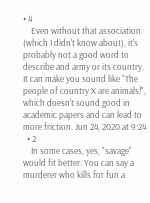• 4
    Even without that association (which I didn't know about), it's probably not a good word to describe and army or its country. It can make you sound like "The people of country X are animals!", which doesn't sound good in academic papers and can lead to more friction. Jun 24, 2020 at 9:24
  • 2
    In some cases, yes, "savage" would fit better. You can say a murderer who kills for fun a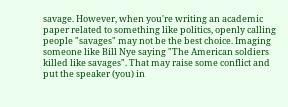savage. However, when you're writing an academic paper related to something like politics, openly calling people "savages" may not be the best choice. Imaging someone like Bill Nye saying "The American soldiers killed like savages". That may raise some conflict and put the speaker (you) in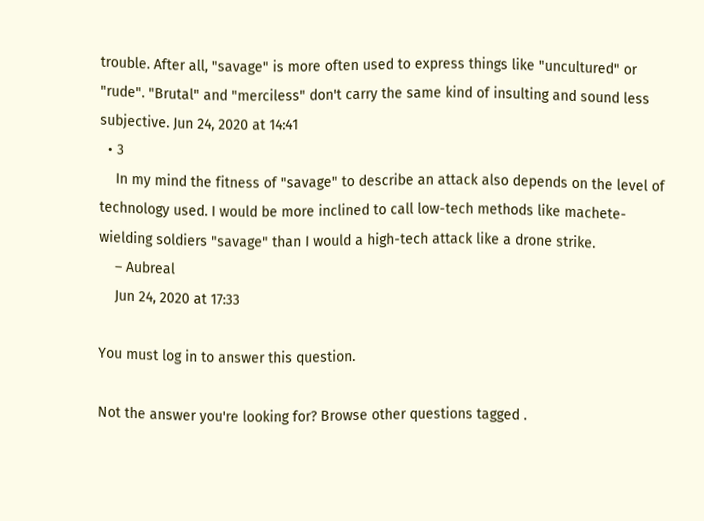trouble. After all, "savage" is more often used to express things like "uncultured" or "rude". "Brutal" and "merciless" don't carry the same kind of insulting and sound less subjective. Jun 24, 2020 at 14:41
  • 3
    In my mind the fitness of "savage" to describe an attack also depends on the level of technology used. I would be more inclined to call low-tech methods like machete-wielding soldiers "savage" than I would a high-tech attack like a drone strike.
    – Aubreal
    Jun 24, 2020 at 17:33

You must log in to answer this question.

Not the answer you're looking for? Browse other questions tagged .